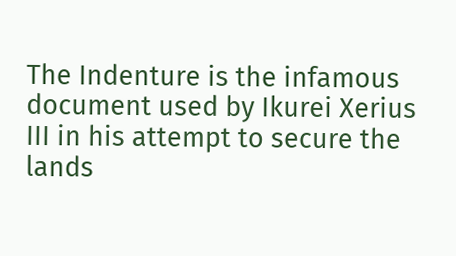The Indenture is the infamous document used by Ikurei Xerius III in his attempt to secure the lands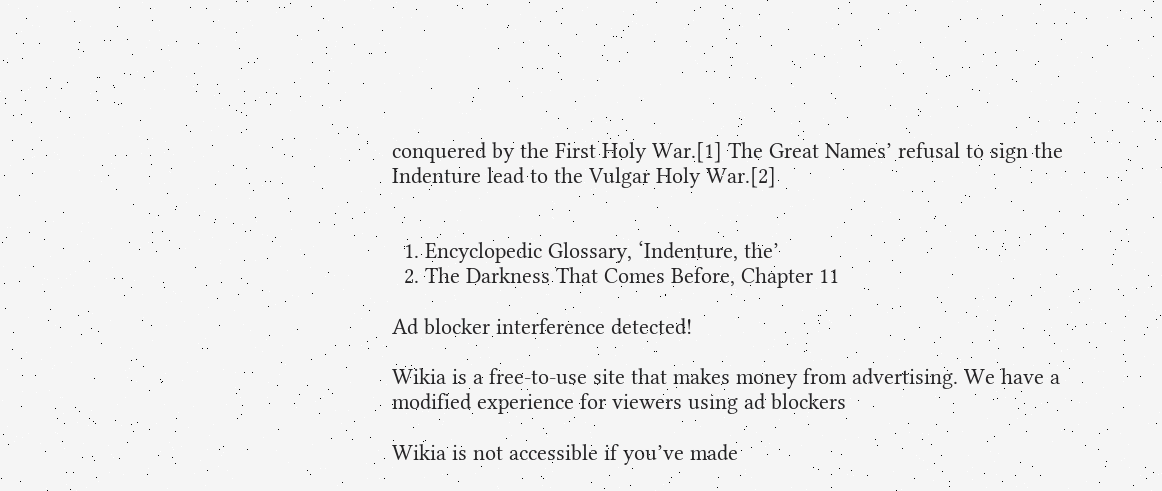conquered by the First Holy War.[1] The Great Names’ refusal to sign the Indenture lead to the Vulgar Holy War.[2]


  1. Encyclopedic Glossary, ‘Indenture, the’
  2. The Darkness That Comes Before, Chapter 11

Ad blocker interference detected!

Wikia is a free-to-use site that makes money from advertising. We have a modified experience for viewers using ad blockers

Wikia is not accessible if you’ve made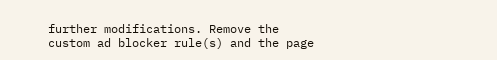further modifications. Remove the custom ad blocker rule(s) and the page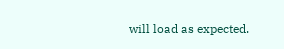will load as expected.